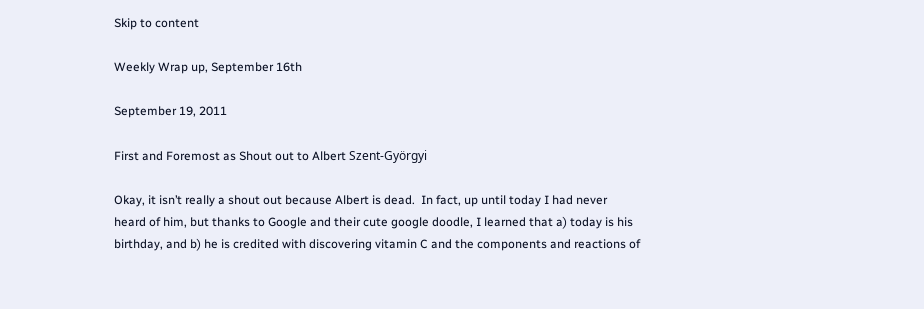Skip to content

Weekly Wrap up, September 16th

September 19, 2011

First and Foremost as Shout out to Albert Szent-Györgyi

Okay, it isn’t really a shout out because Albert is dead.  In fact, up until today I had never heard of him, but thanks to Google and their cute google doodle, I learned that a) today is his birthday, and b) he is credited with discovering vitamin C and the components and reactions of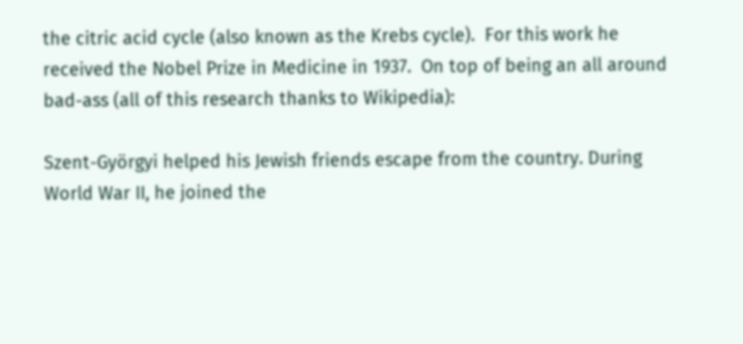the citric acid cycle (also known as the Krebs cycle).  For this work he received the Nobel Prize in Medicine in 1937.  On top of being an all around bad-ass (all of this research thanks to Wikipedia):

Szent-Györgyi helped his Jewish friends escape from the country. During World War II, he joined the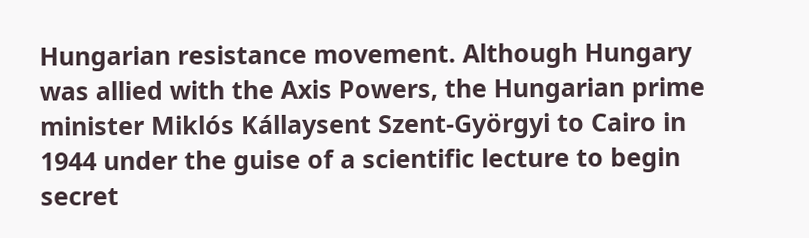Hungarian resistance movement. Although Hungary was allied with the Axis Powers, the Hungarian prime minister Miklós Kállaysent Szent-Györgyi to Cairo in 1944 under the guise of a scientific lecture to begin secret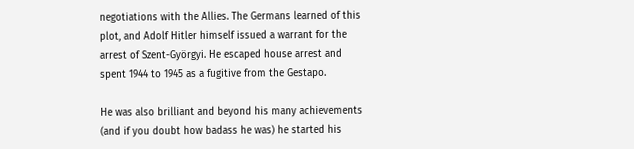negotiations with the Allies. The Germans learned of this plot, and Adolf Hitler himself issued a warrant for the arrest of Szent-Györgyi. He escaped house arrest and spent 1944 to 1945 as a fugitive from the Gestapo.

He was also brilliant and beyond his many achievements (and if you doubt how badass he was) he started his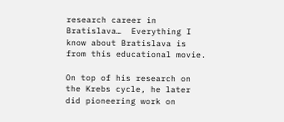research career in Bratislava…  Everything I know about Bratislava is from this educational movie.

On top of his research on the Krebs cycle, he later did pioneering work on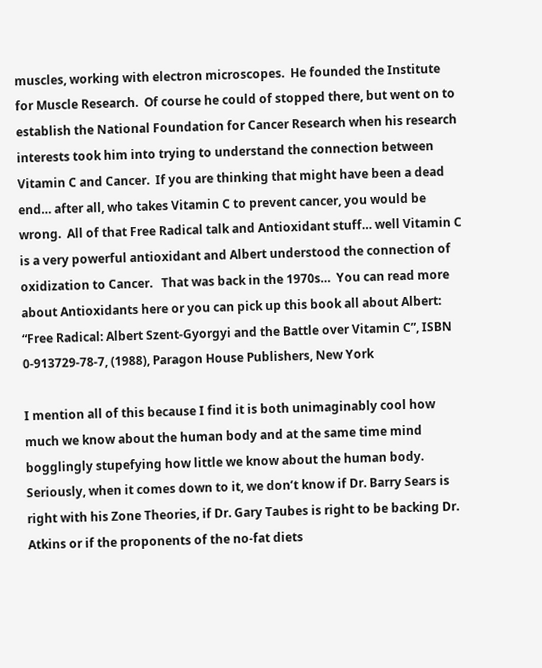muscles, working with electron microscopes.  He founded the Institute for Muscle Research.  Of course he could of stopped there, but went on to establish the National Foundation for Cancer Research when his research interests took him into trying to understand the connection between Vitamin C and Cancer.  If you are thinking that might have been a dead end… after all, who takes Vitamin C to prevent cancer, you would be wrong.  All of that Free Radical talk and Antioxidant stuff… well Vitamin C is a very powerful antioxidant and Albert understood the connection of oxidization to Cancer.   That was back in the 1970s…  You can read more about Antioxidants here or you can pick up this book all about Albert: “Free Radical: Albert Szent-Gyorgyi and the Battle over Vitamin C”, ISBN 0-913729-78-7, (1988), Paragon House Publishers, New York

I mention all of this because I find it is both unimaginably cool how much we know about the human body and at the same time mind bogglingly stupefying how little we know about the human body.  Seriously, when it comes down to it, we don’t know if Dr. Barry Sears is right with his Zone Theories, if Dr. Gary Taubes is right to be backing Dr. Atkins or if the proponents of the no-fat diets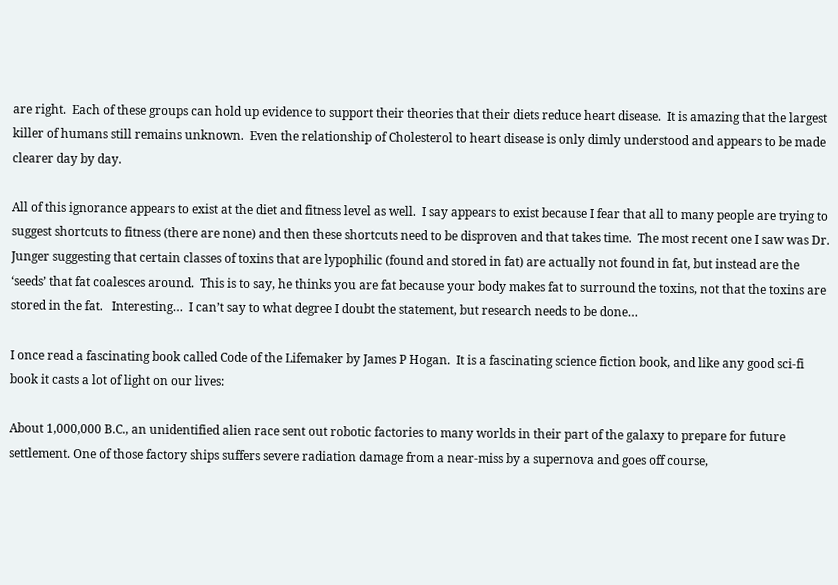are right.  Each of these groups can hold up evidence to support their theories that their diets reduce heart disease.  It is amazing that the largest killer of humans still remains unknown.  Even the relationship of Cholesterol to heart disease is only dimly understood and appears to be made clearer day by day.

All of this ignorance appears to exist at the diet and fitness level as well.  I say appears to exist because I fear that all to many people are trying to suggest shortcuts to fitness (there are none) and then these shortcuts need to be disproven and that takes time.  The most recent one I saw was Dr. Junger suggesting that certain classes of toxins that are lypophilic (found and stored in fat) are actually not found in fat, but instead are the ‘seeds’ that fat coalesces around.  This is to say, he thinks you are fat because your body makes fat to surround the toxins, not that the toxins are stored in the fat.   Interesting…  I can’t say to what degree I doubt the statement, but research needs to be done…

I once read a fascinating book called Code of the Lifemaker by James P Hogan.  It is a fascinating science fiction book, and like any good sci-fi book it casts a lot of light on our lives:

About 1,000,000 B.C., an unidentified alien race sent out robotic factories to many worlds in their part of the galaxy to prepare for future settlement. One of those factory ships suffers severe radiation damage from a near-miss by a supernova and goes off course,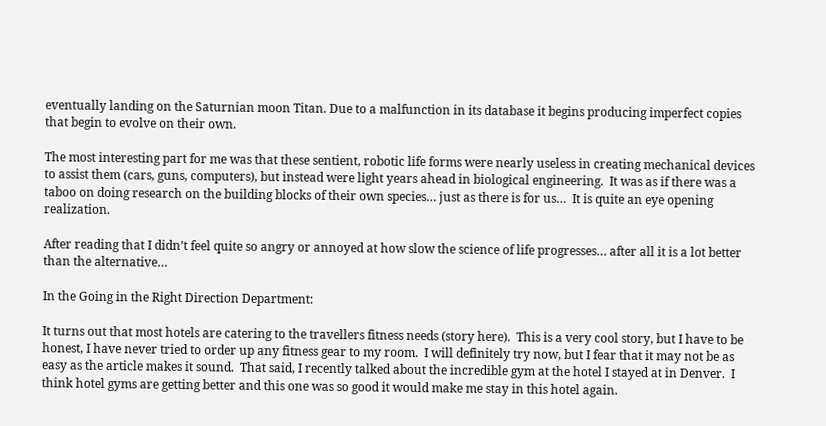eventually landing on the Saturnian moon Titan. Due to a malfunction in its database it begins producing imperfect copies that begin to evolve on their own.

The most interesting part for me was that these sentient, robotic life forms were nearly useless in creating mechanical devices to assist them (cars, guns, computers), but instead were light years ahead in biological engineering.  It was as if there was a taboo on doing research on the building blocks of their own species… just as there is for us…  It is quite an eye opening realization.

After reading that I didn’t feel quite so angry or annoyed at how slow the science of life progresses… after all it is a lot better than the alternative…

In the Going in the Right Direction Department:

It turns out that most hotels are catering to the travellers fitness needs (story here).  This is a very cool story, but I have to be honest, I have never tried to order up any fitness gear to my room.  I will definitely try now, but I fear that it may not be as easy as the article makes it sound.  That said, I recently talked about the incredible gym at the hotel I stayed at in Denver.  I think hotel gyms are getting better and this one was so good it would make me stay in this hotel again.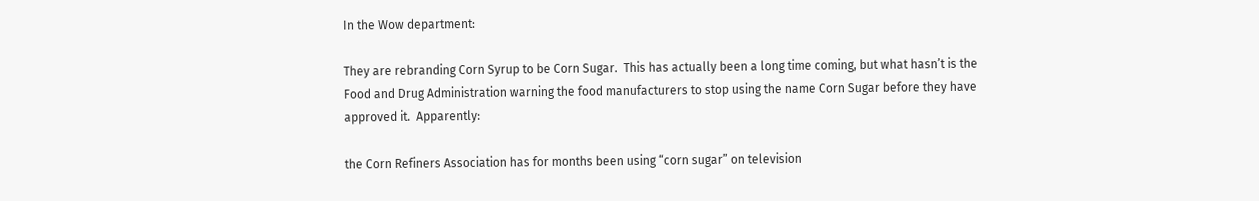In the Wow department:

They are rebranding Corn Syrup to be Corn Sugar.  This has actually been a long time coming, but what hasn’t is the Food and Drug Administration warning the food manufacturers to stop using the name Corn Sugar before they have approved it.  Apparently:

the Corn Refiners Association has for months been using “corn sugar” on television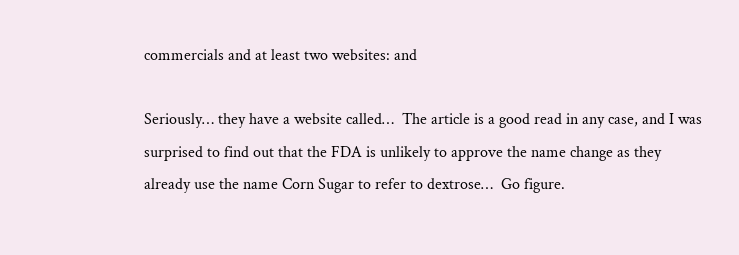commercials and at least two websites: and

Seriously… they have a website called…  The article is a good read in any case, and I was surprised to find out that the FDA is unlikely to approve the name change as they already use the name Corn Sugar to refer to dextrose…  Go figure.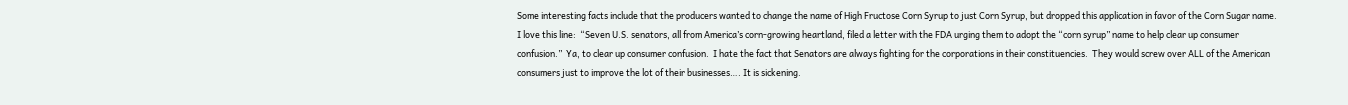Some interesting facts include that the producers wanted to change the name of High Fructose Corn Syrup to just Corn Syrup, but dropped this application in favor of the Corn Sugar name.  I love this line:  “Seven U.S. senators, all from America’s corn-growing heartland, filed a letter with the FDA urging them to adopt the “corn syrup” name to help clear up consumer confusion.”  Ya, to clear up consumer confusion.  I hate the fact that Senators are always fighting for the corporations in their constituencies.  They would screw over ALL of the American consumers just to improve the lot of their businesses…. It is sickening.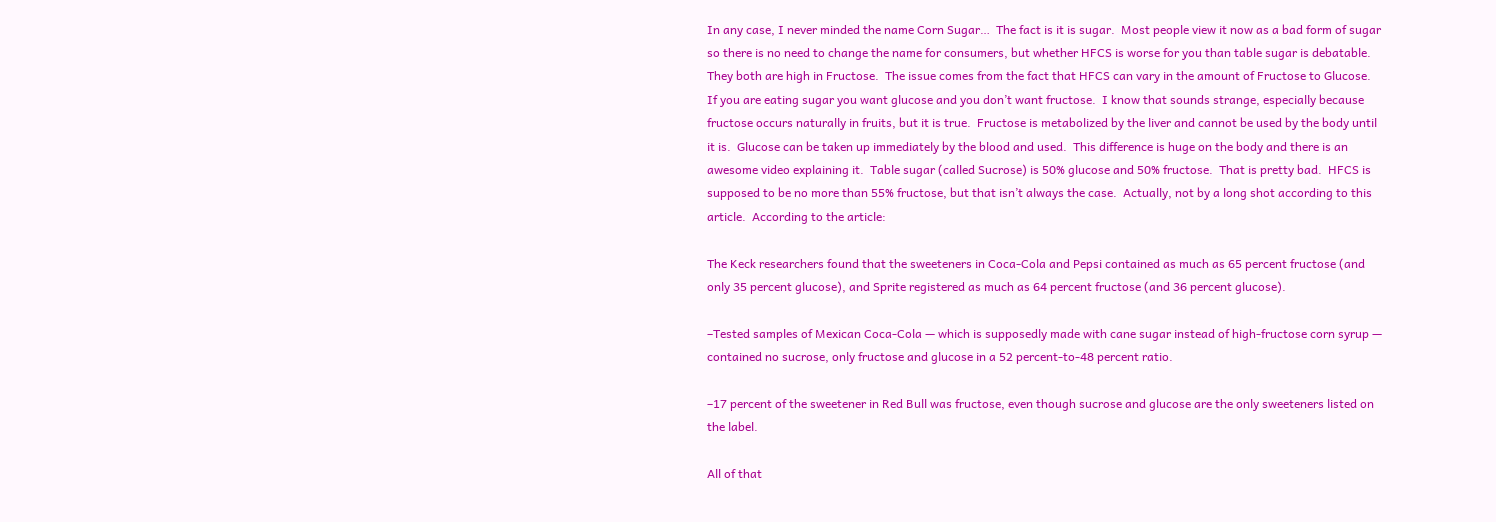In any case, I never minded the name Corn Sugar…  The fact is it is sugar.  Most people view it now as a bad form of sugar so there is no need to change the name for consumers, but whether HFCS is worse for you than table sugar is debatable.  They both are high in Fructose.  The issue comes from the fact that HFCS can vary in the amount of Fructose to Glucose.  If you are eating sugar you want glucose and you don’t want fructose.  I know that sounds strange, especially because fructose occurs naturally in fruits, but it is true.  Fructose is metabolized by the liver and cannot be used by the body until it is.  Glucose can be taken up immediately by the blood and used.  This difference is huge on the body and there is an awesome video explaining it.  Table sugar (called Sucrose) is 50% glucose and 50% fructose.  That is pretty bad.  HFCS is supposed to be no more than 55% fructose, but that isn’t always the case.  Actually, not by a long shot according to this article.  According to the article:

The Keck researchers found that the sweeteners in Coca-Cola and Pepsi contained as much as 65 percent fructose (and only 35 percent glucose), and Sprite registered as much as 64 percent fructose (and 36 percent glucose).

–Tested samples of Mexican Coca-Cola — which is supposedly made with cane sugar instead of high-fructose corn syrup — contained no sucrose, only fructose and glucose in a 52 percent-to-48 percent ratio.

–17 percent of the sweetener in Red Bull was fructose, even though sucrose and glucose are the only sweeteners listed on the label.

All of that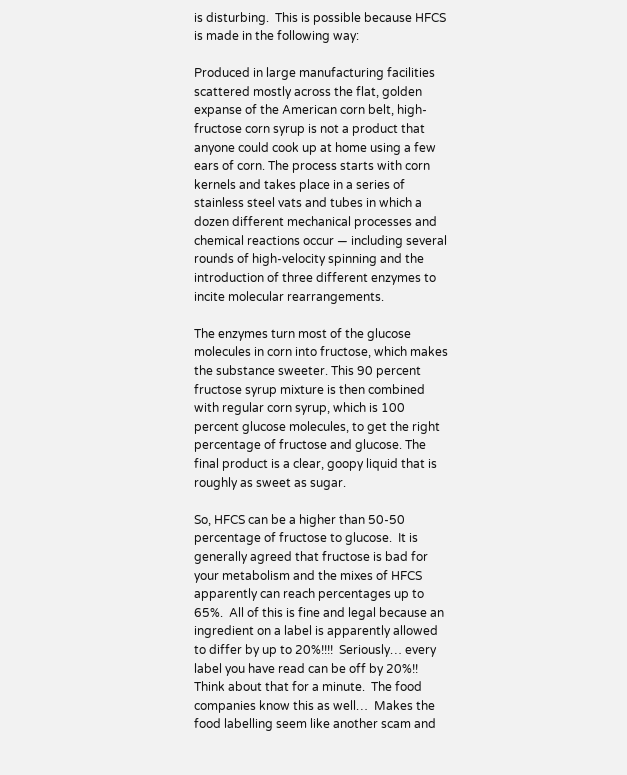is disturbing.  This is possible because HFCS is made in the following way:

Produced in large manufacturing facilities scattered mostly across the flat, golden expanse of the American corn belt, high-fructose corn syrup is not a product that anyone could cook up at home using a few ears of corn. The process starts with corn kernels and takes place in a series of stainless steel vats and tubes in which a dozen different mechanical processes and chemical reactions occur — including several rounds of high-velocity spinning and the introduction of three different enzymes to incite molecular rearrangements.

The enzymes turn most of the glucose molecules in corn into fructose, which makes the substance sweeter. This 90 percent fructose syrup mixture is then combined with regular corn syrup, which is 100 percent glucose molecules, to get the right percentage of fructose and glucose. The final product is a clear, goopy liquid that is roughly as sweet as sugar.

So, HFCS can be a higher than 50-50 percentage of fructose to glucose.  It is generally agreed that fructose is bad for your metabolism and the mixes of HFCS apparently can reach percentages up to 65%.  All of this is fine and legal because an ingredient on a label is apparently allowed to differ by up to 20%!!!!  Seriously… every label you have read can be off by 20%!!  Think about that for a minute.  The food companies know this as well…  Makes the food labelling seem like another scam and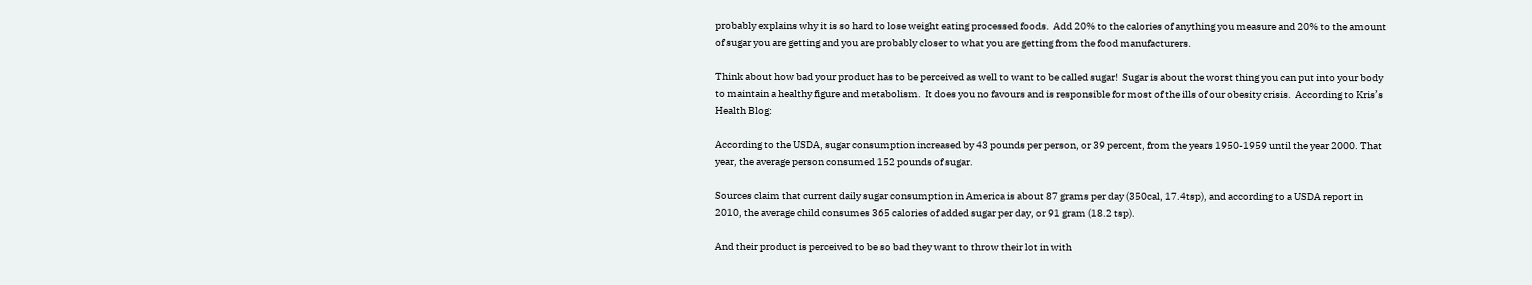probably explains why it is so hard to lose weight eating processed foods.  Add 20% to the calories of anything you measure and 20% to the amount of sugar you are getting and you are probably closer to what you are getting from the food manufacturers.

Think about how bad your product has to be perceived as well to want to be called sugar!  Sugar is about the worst thing you can put into your body to maintain a healthy figure and metabolism.  It does you no favours and is responsible for most of the ills of our obesity crisis.  According to Kris’s Health Blog:

According to the USDA, sugar consumption increased by 43 pounds per person, or 39 percent, from the years 1950-1959 until the year 2000. That year, the average person consumed 152 pounds of sugar.

Sources claim that current daily sugar consumption in America is about 87 grams per day (350cal, 17.4tsp), and according to a USDA report in 2010, the average child consumes 365 calories of added sugar per day, or 91 gram (18.2 tsp).

And their product is perceived to be so bad they want to throw their lot in with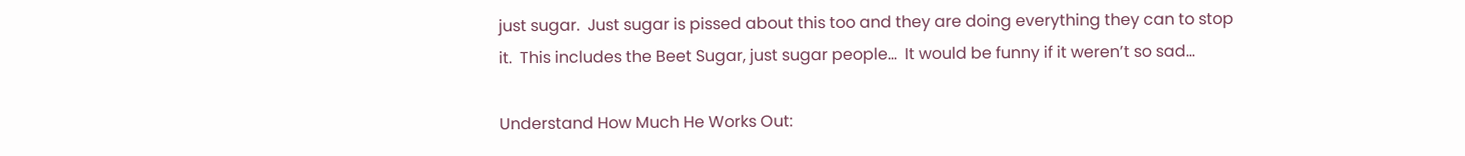just sugar.  Just sugar is pissed about this too and they are doing everything they can to stop it.  This includes the Beet Sugar, just sugar people…  It would be funny if it weren’t so sad…

Understand How Much He Works Out: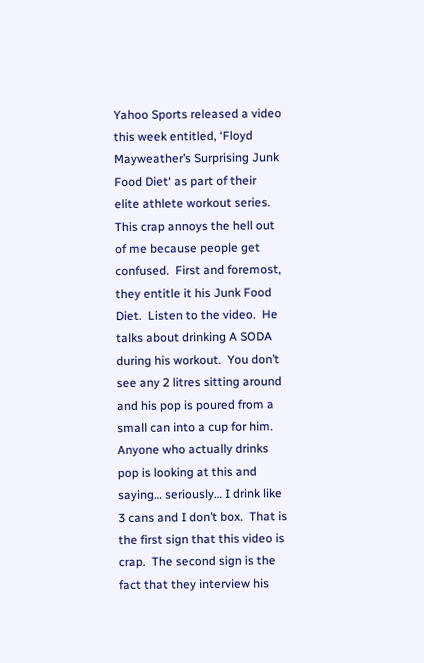Yahoo Sports released a video this week entitled, ‘Floyd Mayweather’s Surprising Junk Food Diet‘ as part of their elite athlete workout series.  This crap annoys the hell out of me because people get confused.  First and foremost, they entitle it his Junk Food Diet.  Listen to the video.  He talks about drinking A SODA during his workout.  You don’t see any 2 litres sitting around and his pop is poured from a small can into a cup for him.  Anyone who actually drinks pop is looking at this and saying… seriously… I drink like 3 cans and I don’t box.  That is the first sign that this video is crap.  The second sign is the fact that they interview his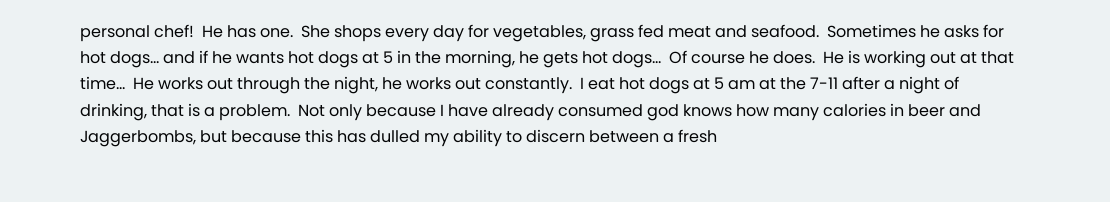personal chef!  He has one.  She shops every day for vegetables, grass fed meat and seafood.  Sometimes he asks for hot dogs… and if he wants hot dogs at 5 in the morning, he gets hot dogs…  Of course he does.  He is working out at that time…  He works out through the night, he works out constantly.  I eat hot dogs at 5 am at the 7-11 after a night of drinking, that is a problem.  Not only because I have already consumed god knows how many calories in beer and Jaggerbombs, but because this has dulled my ability to discern between a fresh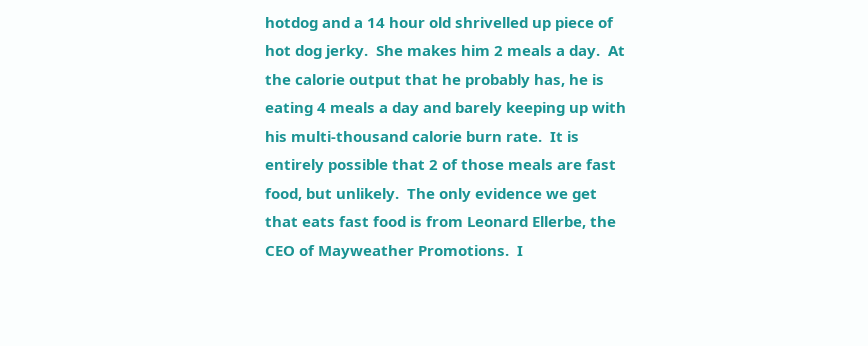hotdog and a 14 hour old shrivelled up piece of hot dog jerky.  She makes him 2 meals a day.  At the calorie output that he probably has, he is eating 4 meals a day and barely keeping up with his multi-thousand calorie burn rate.  It is entirely possible that 2 of those meals are fast food, but unlikely.  The only evidence we get that eats fast food is from Leonard Ellerbe, the CEO of Mayweather Promotions.  I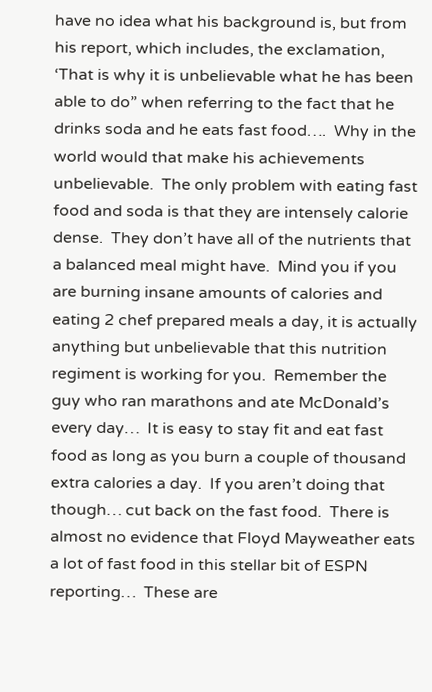have no idea what his background is, but from his report, which includes, the exclamation, ‘That is why it is unbelievable what he has been able to do” when referring to the fact that he drinks soda and he eats fast food….  Why in the world would that make his achievements unbelievable.  The only problem with eating fast food and soda is that they are intensely calorie dense.  They don’t have all of the nutrients that a balanced meal might have.  Mind you if you are burning insane amounts of calories and eating 2 chef prepared meals a day, it is actually anything but unbelievable that this nutrition regiment is working for you.  Remember the guy who ran marathons and ate McDonald’s every day…  It is easy to stay fit and eat fast food as long as you burn a couple of thousand extra calories a day.  If you aren’t doing that though… cut back on the fast food.  There is almost no evidence that Floyd Mayweather eats a lot of fast food in this stellar bit of ESPN reporting…  These are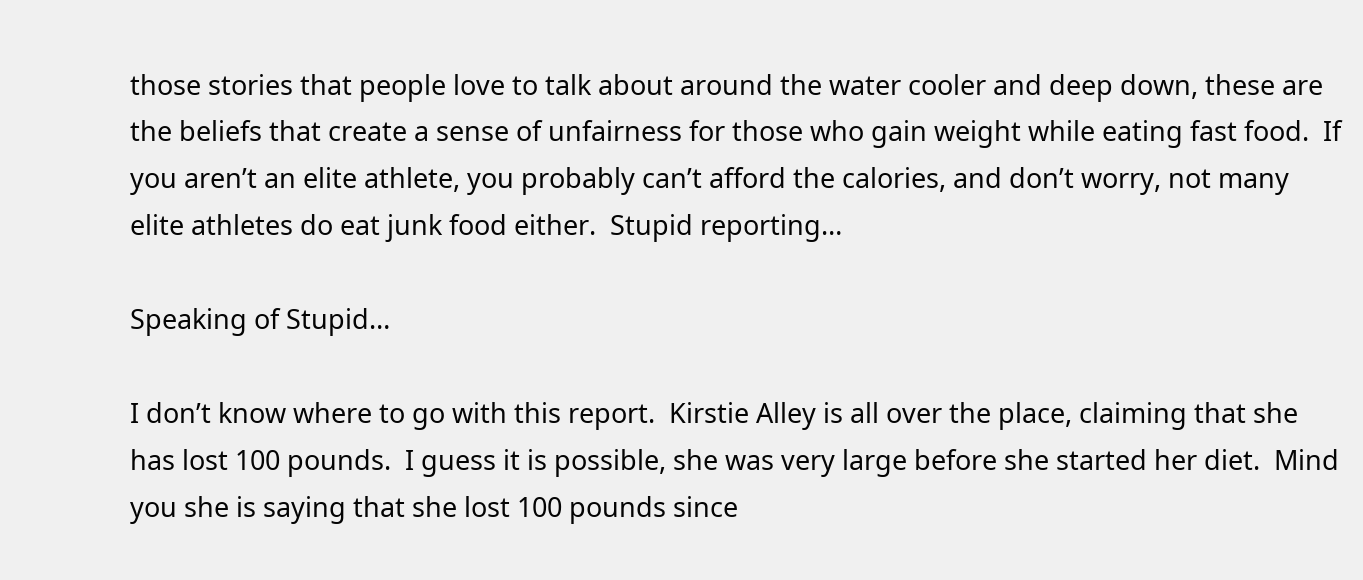those stories that people love to talk about around the water cooler and deep down, these are the beliefs that create a sense of unfairness for those who gain weight while eating fast food.  If you aren’t an elite athlete, you probably can’t afford the calories, and don’t worry, not many elite athletes do eat junk food either.  Stupid reporting…

Speaking of Stupid…

I don’t know where to go with this report.  Kirstie Alley is all over the place, claiming that she has lost 100 pounds.  I guess it is possible, she was very large before she started her diet.  Mind you she is saying that she lost 100 pounds since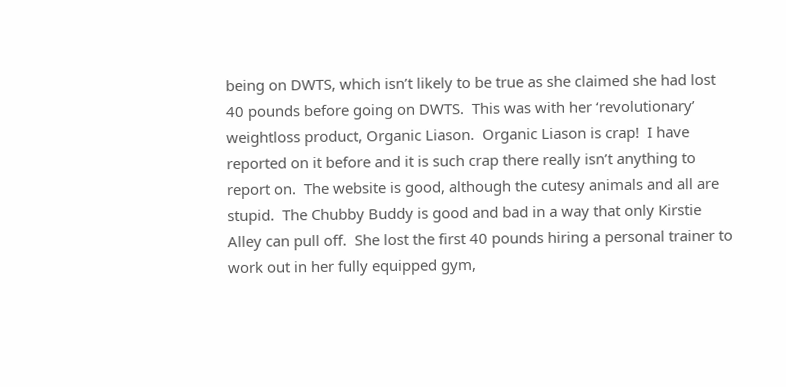being on DWTS, which isn’t likely to be true as she claimed she had lost 40 pounds before going on DWTS.  This was with her ‘revolutionary’ weightloss product, Organic Liason.  Organic Liason is crap!  I have reported on it before and it is such crap there really isn’t anything to report on.  The website is good, although the cutesy animals and all are stupid.  The Chubby Buddy is good and bad in a way that only Kirstie Alley can pull off.  She lost the first 40 pounds hiring a personal trainer to work out in her fully equipped gym,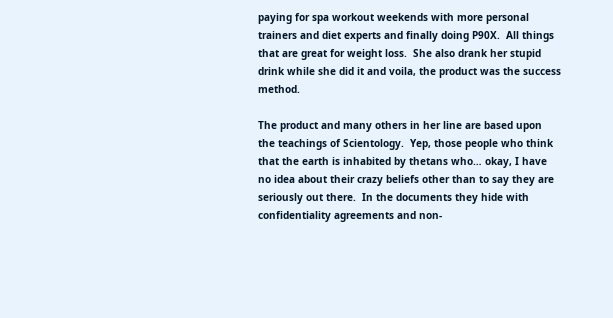paying for spa workout weekends with more personal trainers and diet experts and finally doing P90X.  All things that are great for weight loss.  She also drank her stupid drink while she did it and voila, the product was the success method.

The product and many others in her line are based upon the teachings of Scientology.  Yep, those people who think that the earth is inhabited by thetans who… okay, I have no idea about their crazy beliefs other than to say they are seriously out there.  In the documents they hide with confidentiality agreements and non-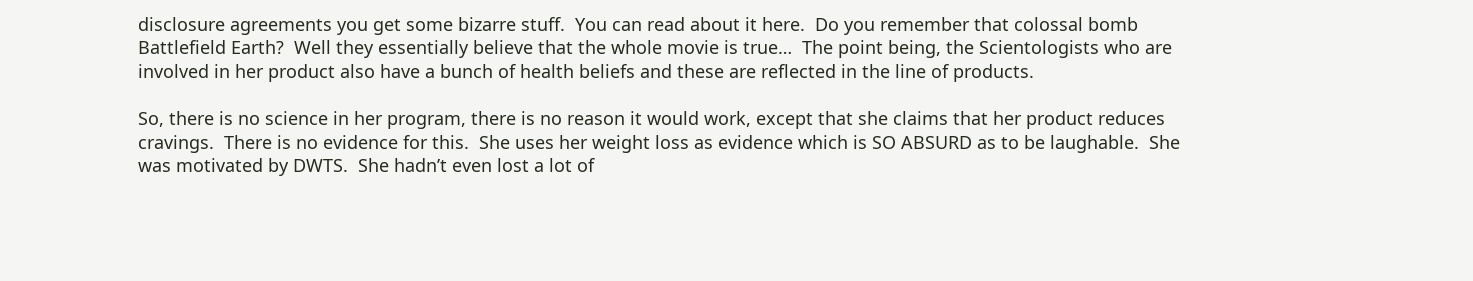disclosure agreements you get some bizarre stuff.  You can read about it here.  Do you remember that colossal bomb Battlefield Earth?  Well they essentially believe that the whole movie is true…  The point being, the Scientologists who are involved in her product also have a bunch of health beliefs and these are reflected in the line of products.

So, there is no science in her program, there is no reason it would work, except that she claims that her product reduces cravings.  There is no evidence for this.  She uses her weight loss as evidence which is SO ABSURD as to be laughable.  She was motivated by DWTS.  She hadn’t even lost a lot of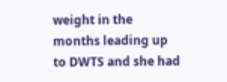weight in the months leading up to DWTS and she had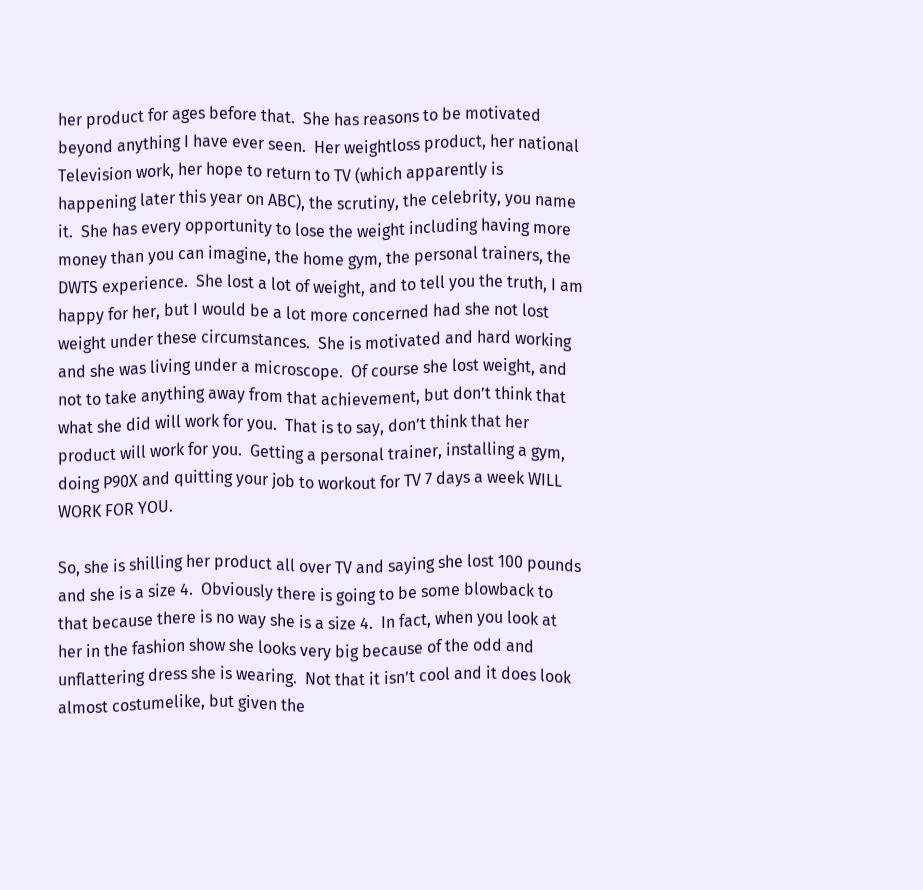her product for ages before that.  She has reasons to be motivated beyond anything I have ever seen.  Her weightloss product, her national Television work, her hope to return to TV (which apparently is happening later this year on ABC), the scrutiny, the celebrity, you name it.  She has every opportunity to lose the weight including having more money than you can imagine, the home gym, the personal trainers, the DWTS experience.  She lost a lot of weight, and to tell you the truth, I am happy for her, but I would be a lot more concerned had she not lost weight under these circumstances.  She is motivated and hard working and she was living under a microscope.  Of course she lost weight, and not to take anything away from that achievement, but don’t think that what she did will work for you.  That is to say, don’t think that her product will work for you.  Getting a personal trainer, installing a gym, doing P90X and quitting your job to workout for TV 7 days a week WILL WORK FOR YOU.

So, she is shilling her product all over TV and saying she lost 100 pounds and she is a size 4.  Obviously there is going to be some blowback to that because there is no way she is a size 4.  In fact, when you look at her in the fashion show she looks very big because of the odd and unflattering dress she is wearing.  Not that it isn’t cool and it does look almost costumelike, but given the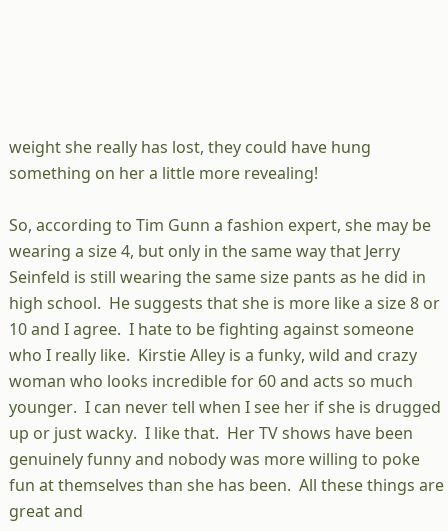weight she really has lost, they could have hung something on her a little more revealing!

So, according to Tim Gunn a fashion expert, she may be wearing a size 4, but only in the same way that Jerry Seinfeld is still wearing the same size pants as he did in high school.  He suggests that she is more like a size 8 or 10 and I agree.  I hate to be fighting against someone who I really like.  Kirstie Alley is a funky, wild and crazy woman who looks incredible for 60 and acts so much younger.  I can never tell when I see her if she is drugged up or just wacky.  I like that.  Her TV shows have been genuinely funny and nobody was more willing to poke fun at themselves than she has been.  All these things are great and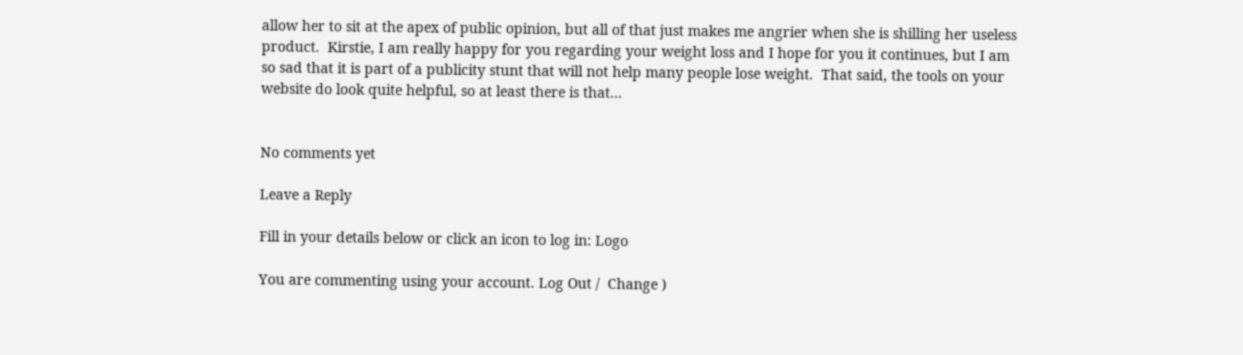allow her to sit at the apex of public opinion, but all of that just makes me angrier when she is shilling her useless product.  Kirstie, I am really happy for you regarding your weight loss and I hope for you it continues, but I am so sad that it is part of a publicity stunt that will not help many people lose weight.  That said, the tools on your website do look quite helpful, so at least there is that…


No comments yet

Leave a Reply

Fill in your details below or click an icon to log in: Logo

You are commenting using your account. Log Out /  Change )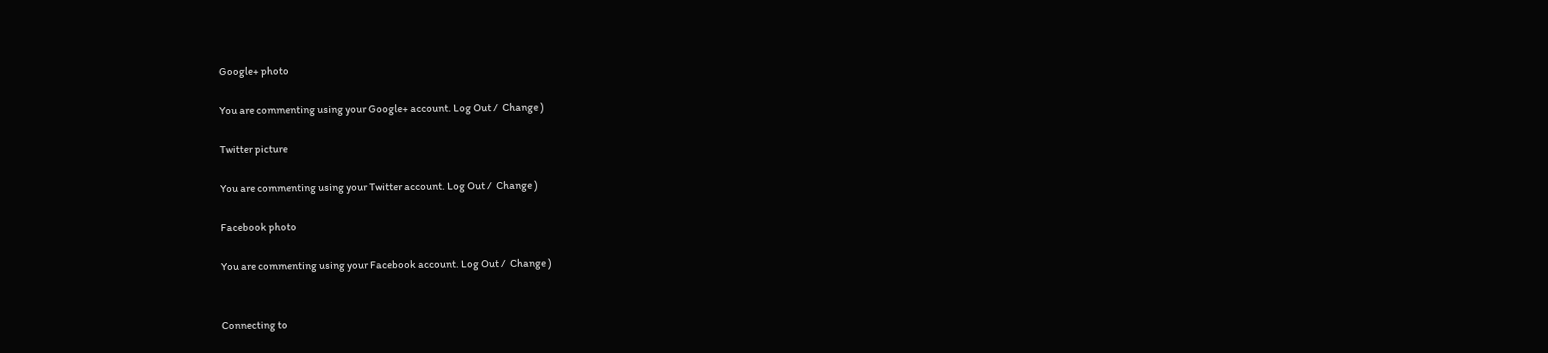Google+ photo

You are commenting using your Google+ account. Log Out /  Change )

Twitter picture

You are commenting using your Twitter account. Log Out /  Change )

Facebook photo

You are commenting using your Facebook account. Log Out /  Change )


Connecting to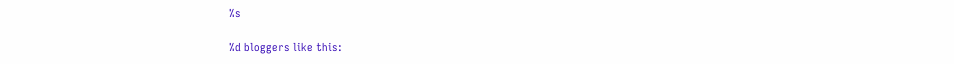%s

%d bloggers like this: